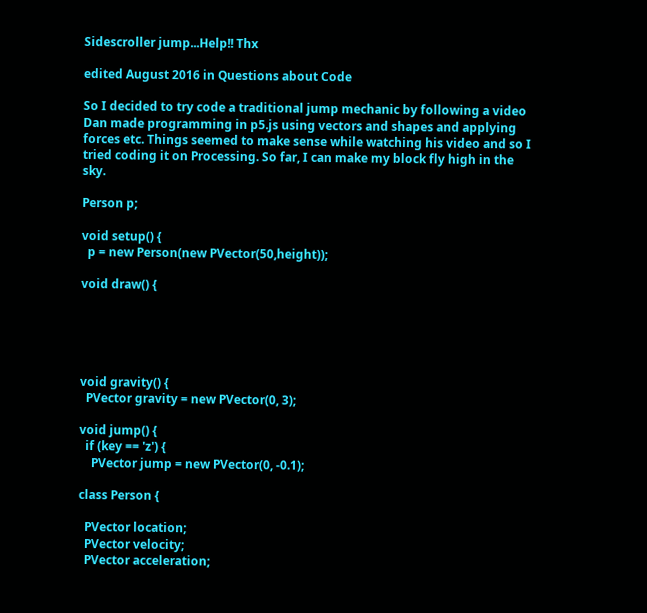Sidescroller jump...Help!! Thx

edited August 2016 in Questions about Code

So I decided to try code a traditional jump mechanic by following a video Dan made programming in p5.js using vectors and shapes and applying forces etc. Things seemed to make sense while watching his video and so I tried coding it on Processing. So far, I can make my block fly high in the sky.

Person p;

void setup() {
  p = new Person(new PVector(50,height));

void draw() {





void gravity() {
  PVector gravity = new PVector(0, 3);

void jump() {
  if (key == 'z') {
    PVector jump = new PVector(0, -0.1);

class Person {

  PVector location;
  PVector velocity;
  PVector acceleration;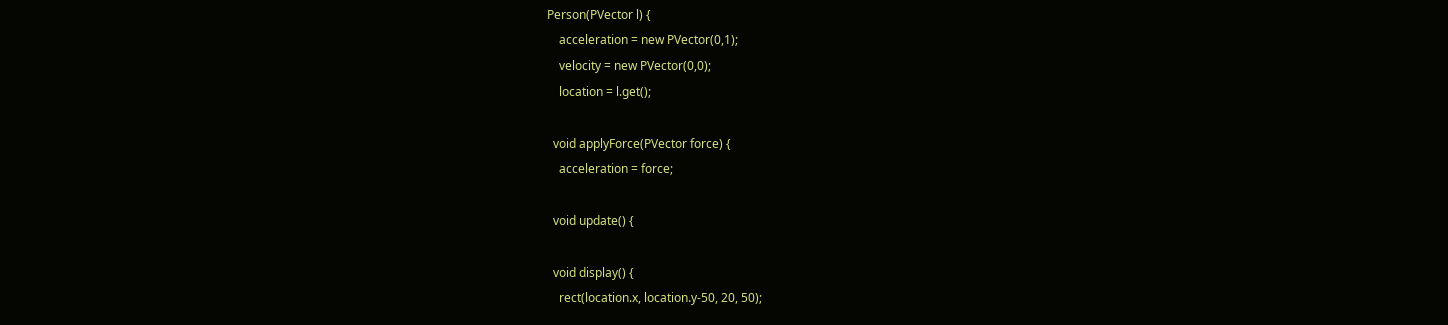Person(PVector l) {
    acceleration = new PVector(0,1);
    velocity = new PVector(0,0);
    location = l.get();

  void applyForce(PVector force) {
    acceleration = force;

  void update() {

  void display() {
    rect(location.x, location.y-50, 20, 50);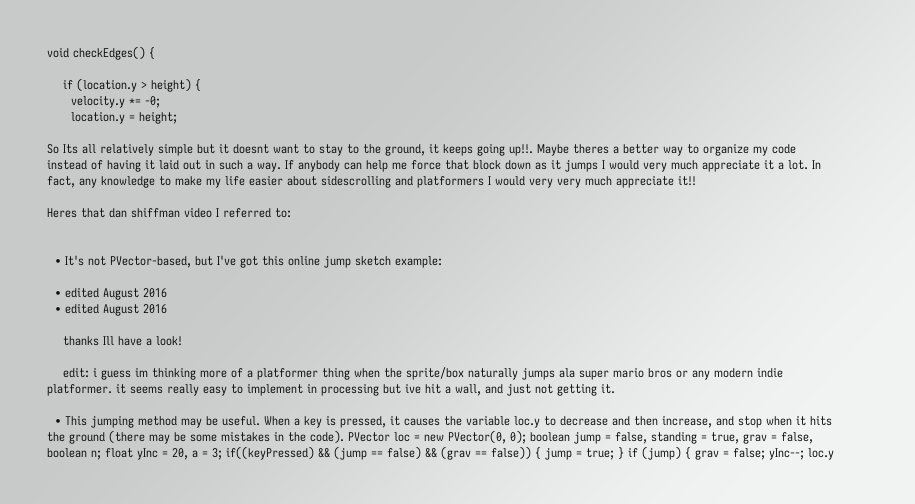void checkEdges() {

    if (location.y > height) {
      velocity.y *= -0;
      location.y = height;

So Its all relatively simple but it doesnt want to stay to the ground, it keeps going up!!. Maybe theres a better way to organize my code instead of having it laid out in such a way. If anybody can help me force that block down as it jumps I would very much appreciate it a lot. In fact, any knowledge to make my life easier about sidescrolling and platformers I would very very much appreciate it!!

Heres that dan shiffman video I referred to:


  • It's not PVector-based, but I've got this online jump sketch example:

  • edited August 2016
  • edited August 2016

    thanks Ill have a look!

    edit: i guess im thinking more of a platformer thing when the sprite/box naturally jumps ala super mario bros or any modern indie platformer. it seems really easy to implement in processing but ive hit a wall, and just not getting it.

  • This jumping method may be useful. When a key is pressed, it causes the variable loc.y to decrease and then increase, and stop when it hits the ground (there may be some mistakes in the code). PVector loc = new PVector(0, 0); boolean jump = false, standing = true, grav = false, boolean n; float yInc = 20, a = 3; if((keyPressed) && (jump == false) && (grav == false)) { jump = true; } if (jump) { grav = false; yInc--; loc.y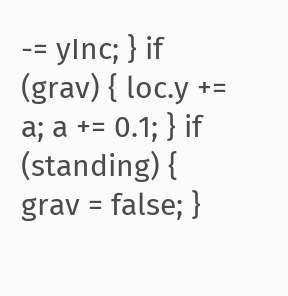-= yInc; } if (grav) { loc.y += a; a += 0.1; } if (standing) { grav = false; }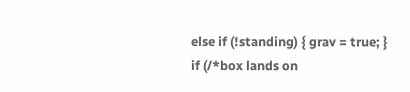else if (!standing) { grav = true; } if (/*box lands on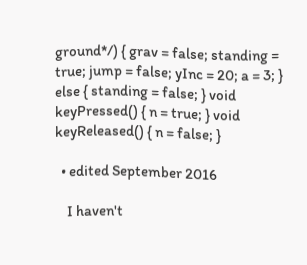ground*/) { grav = false; standing = true; jump = false; yInc = 20; a = 3; } else { standing = false; } void keyPressed() { n = true; } void keyReleased() { n = false; }

  • edited September 2016

    I haven't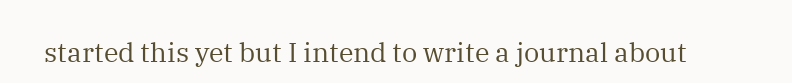started this yet but I intend to write a journal about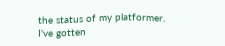the status of my platformer. I've gotten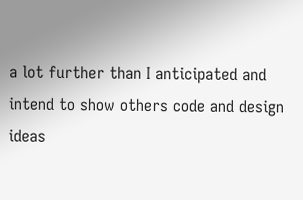a lot further than I anticipated and intend to show others code and design ideas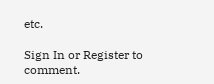etc.

Sign In or Register to comment.